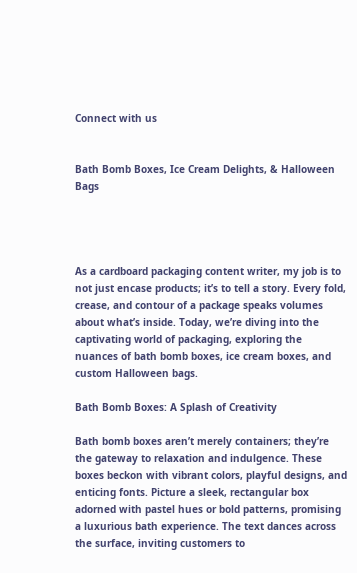Connect with us


Bath Bomb Boxes, Ice Cream Delights, & Halloween Bags




As a cardboard packaging content writer, my job is to not just encase products; it’s to tell a story. Every fold, crease, and contour of a package speaks volumes about what’s inside. Today, we’re diving into the captivating world of packaging, exploring the nuances of bath bomb boxes, ice cream boxes, and custom Halloween bags.

Bath Bomb Boxes: A Splash of Creativity

Bath bomb boxes aren’t merely containers; they’re the gateway to relaxation and indulgence. These boxes beckon with vibrant colors, playful designs, and enticing fonts. Picture a sleek, rectangular box adorned with pastel hues or bold patterns, promising a luxurious bath experience. The text dances across the surface, inviting customers to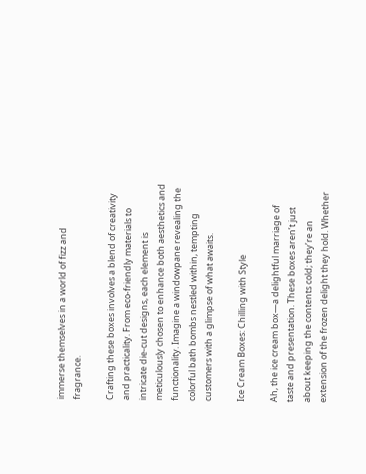immerse themselves in a world of fizz and fragrance.

Crafting these boxes involves a blend of creativity and practicality. From eco-friendly materials to intricate die-cut designs, each element is meticulously chosen to enhance both aesthetics and functionality. Imagine a windowpane revealing the colorful bath bombs nestled within, tempting customers with a glimpse of what awaits.

Ice Cream Boxes: Chilling with Style

Ah, the ice cream box—a delightful marriage of taste and presentation. These boxes aren’t just about keeping the contents cold; they’re an extension of the frozen delight they hold. Whether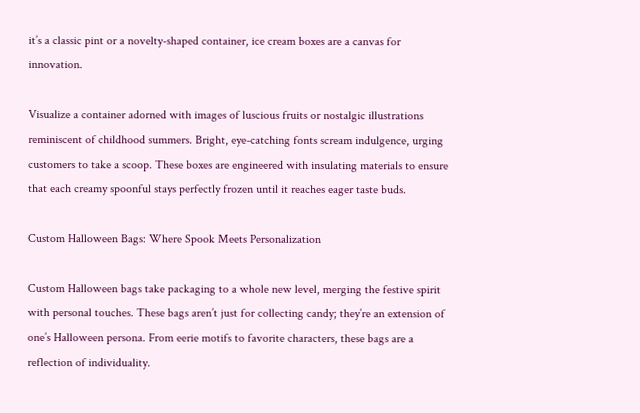it’s a classic pint or a novelty-shaped container, ice cream boxes are a canvas for innovation.

Visualize a container adorned with images of luscious fruits or nostalgic illustrations reminiscent of childhood summers. Bright, eye-catching fonts scream indulgence, urging customers to take a scoop. These boxes are engineered with insulating materials to ensure that each creamy spoonful stays perfectly frozen until it reaches eager taste buds.

Custom Halloween Bags: Where Spook Meets Personalization

Custom Halloween bags take packaging to a whole new level, merging the festive spirit with personal touches. These bags aren’t just for collecting candy; they’re an extension of one’s Halloween persona. From eerie motifs to favorite characters, these bags are a reflection of individuality.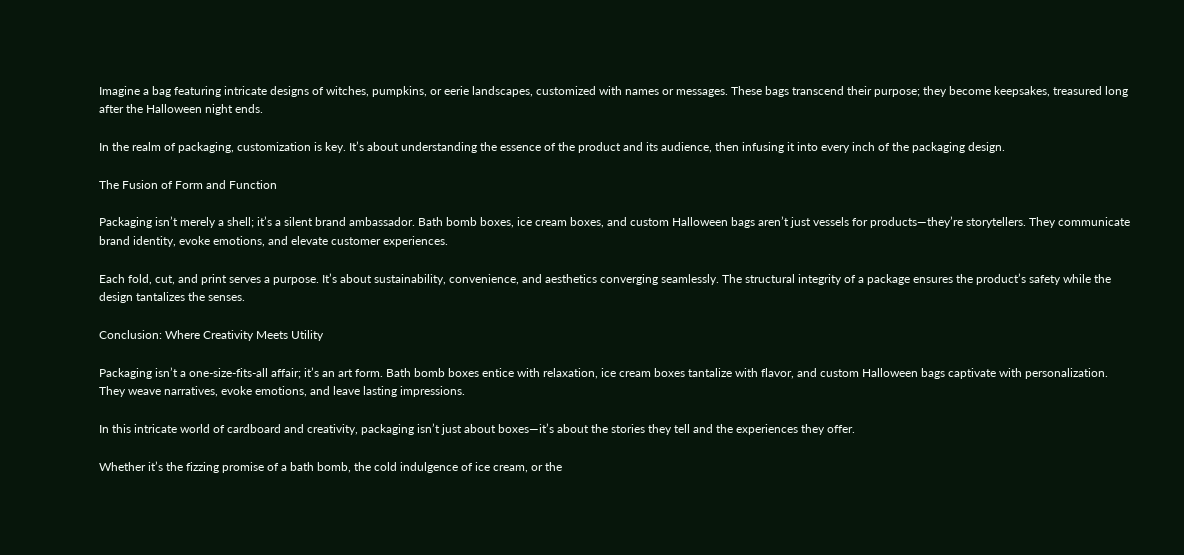Imagine a bag featuring intricate designs of witches, pumpkins, or eerie landscapes, customized with names or messages. These bags transcend their purpose; they become keepsakes, treasured long after the Halloween night ends.

In the realm of packaging, customization is key. It’s about understanding the essence of the product and its audience, then infusing it into every inch of the packaging design.

The Fusion of Form and Function

Packaging isn’t merely a shell; it’s a silent brand ambassador. Bath bomb boxes, ice cream boxes, and custom Halloween bags aren’t just vessels for products—they’re storytellers. They communicate brand identity, evoke emotions, and elevate customer experiences.

Each fold, cut, and print serves a purpose. It’s about sustainability, convenience, and aesthetics converging seamlessly. The structural integrity of a package ensures the product’s safety while the design tantalizes the senses.

Conclusion: Where Creativity Meets Utility

Packaging isn’t a one-size-fits-all affair; it’s an art form. Bath bomb boxes entice with relaxation, ice cream boxes tantalize with flavor, and custom Halloween bags captivate with personalization. They weave narratives, evoke emotions, and leave lasting impressions.

In this intricate world of cardboard and creativity, packaging isn’t just about boxes—it’s about the stories they tell and the experiences they offer.

Whether it’s the fizzing promise of a bath bomb, the cold indulgence of ice cream, or the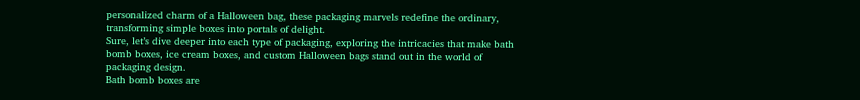personalized charm of a Halloween bag, these packaging marvels redefine the ordinary, transforming simple boxes into portals of delight.
Sure, let’s dive deeper into each type of packaging, exploring the intricacies that make bath bomb boxes, ice cream boxes, and custom Halloween bags stand out in the world of packaging design.
Bath bomb boxes are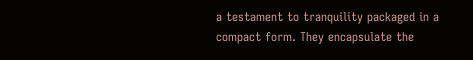a testament to tranquility packaged in a compact form. They encapsulate the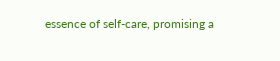essence of self-care, promising a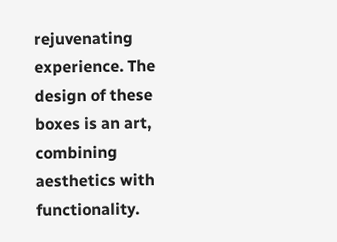rejuvenating experience. The design of these boxes is an art, combining aesthetics with functionality.